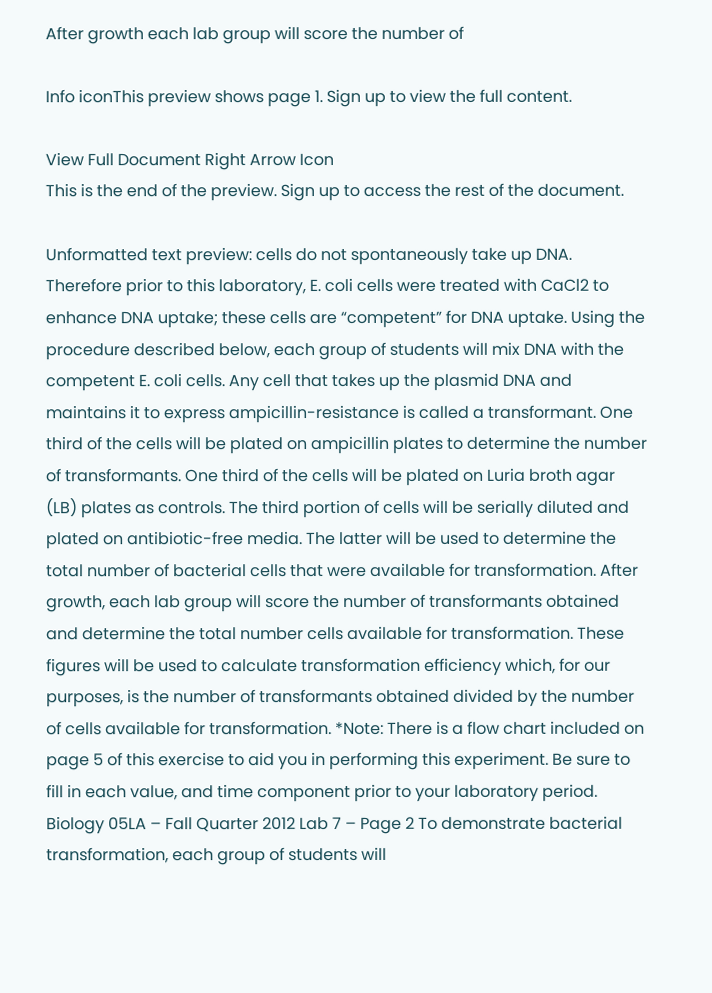After growth each lab group will score the number of

Info iconThis preview shows page 1. Sign up to view the full content.

View Full Document Right Arrow Icon
This is the end of the preview. Sign up to access the rest of the document.

Unformatted text preview: cells do not spontaneously take up DNA. Therefore prior to this laboratory, E. coli cells were treated with CaCl2 to enhance DNA uptake; these cells are “competent” for DNA uptake. Using the procedure described below, each group of students will mix DNA with the competent E. coli cells. Any cell that takes up the plasmid DNA and maintains it to express ampicillin-resistance is called a transformant. One third of the cells will be plated on ampicillin plates to determine the number of transformants. One third of the cells will be plated on Luria broth agar (LB) plates as controls. The third portion of cells will be serially diluted and plated on antibiotic-free media. The latter will be used to determine the total number of bacterial cells that were available for transformation. After growth, each lab group will score the number of transformants obtained and determine the total number cells available for transformation. These figures will be used to calculate transformation efficiency which, for our purposes, is the number of transformants obtained divided by the number of cells available for transformation. *Note: There is a flow chart included on page 5 of this exercise to aid you in performing this experiment. Be sure to fill in each value, and time component prior to your laboratory period. Biology 05LA – Fall Quarter 2012 Lab 7 – Page 2 To demonstrate bacterial transformation, each group of students will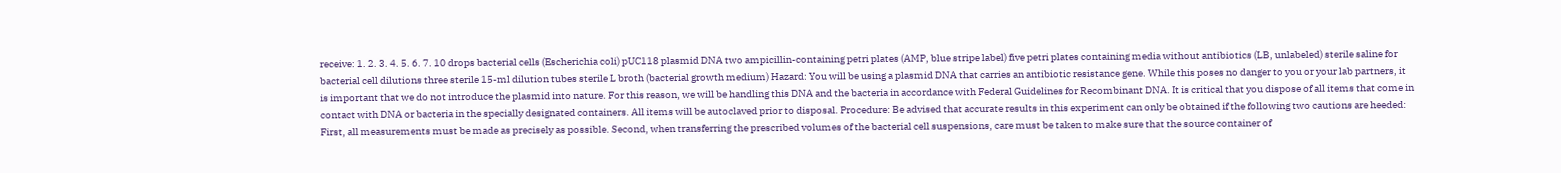receive: 1. 2. 3. 4. 5. 6. 7. 10 drops bacterial cells (Escherichia coli) pUC118 plasmid DNA two ampicillin-containing petri plates (AMP, blue stripe label) five petri plates containing media without antibiotics (LB, unlabeled) sterile saline for bacterial cell dilutions three sterile 15-ml dilution tubes sterile L broth (bacterial growth medium) Hazard: You will be using a plasmid DNA that carries an antibiotic resistance gene. While this poses no danger to you or your lab partners, it is important that we do not introduce the plasmid into nature. For this reason, we will be handling this DNA and the bacteria in accordance with Federal Guidelines for Recombinant DNA. It is critical that you dispose of all items that come in contact with DNA or bacteria in the specially designated containers. All items will be autoclaved prior to disposal. Procedure: Be advised that accurate results in this experiment can only be obtained if the following two cautions are heeded: First, all measurements must be made as precisely as possible. Second, when transferring the prescribed volumes of the bacterial cell suspensions, care must be taken to make sure that the source container of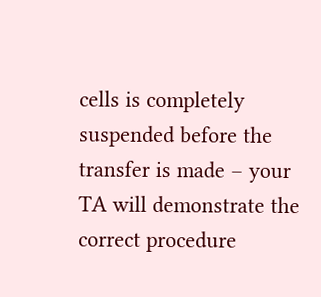cells is completely suspended before the transfer is made – your TA will demonstrate the correct procedure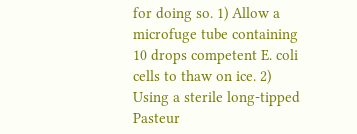for doing so. 1) Allow a microfuge tube containing 10 drops competent E. coli cells to thaw on ice. 2) Using a sterile long-tipped Pasteur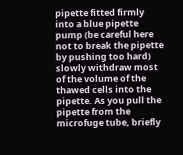pipette fitted firmly into a blue pipette pump (be careful here not to break the pipette by pushing too hard) slowly withdraw most of the volume of the thawed cells into the pipette. As you pull the pipette from the microfuge tube, briefly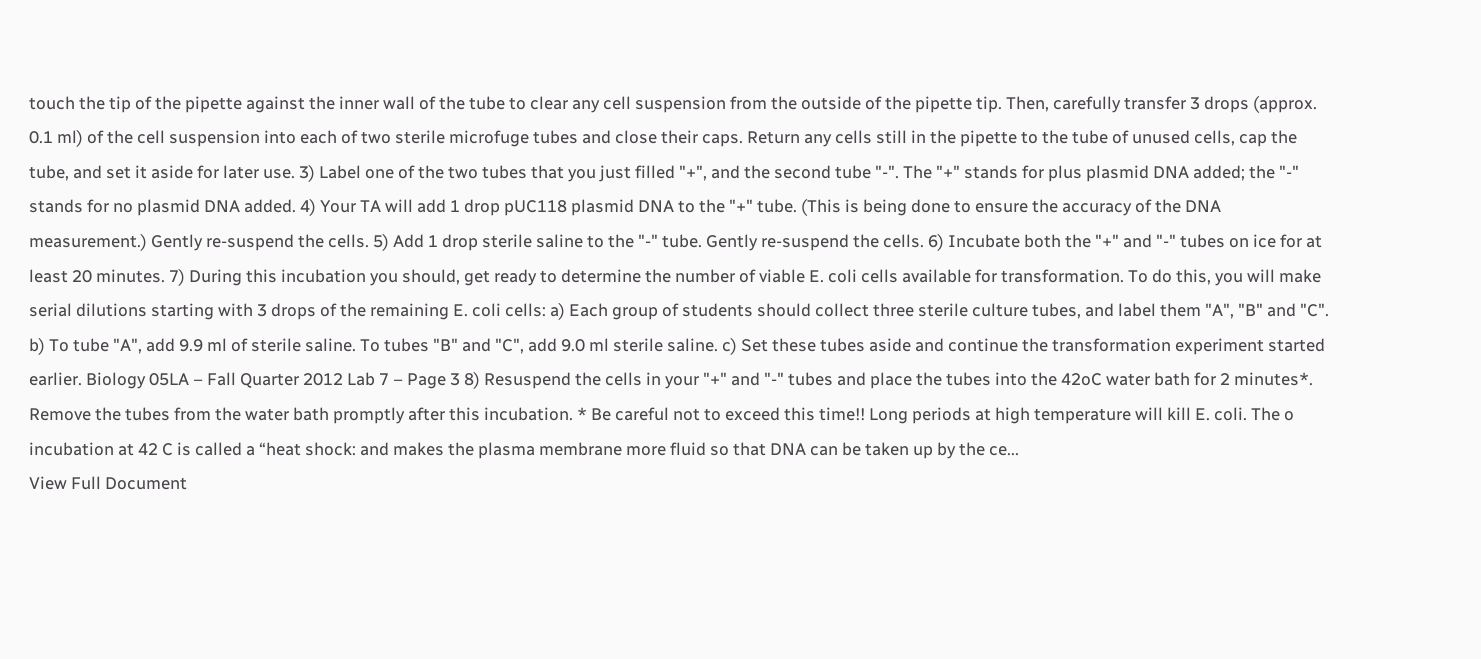touch the tip of the pipette against the inner wall of the tube to clear any cell suspension from the outside of the pipette tip. Then, carefully transfer 3 drops (approx. 0.1 ml) of the cell suspension into each of two sterile microfuge tubes and close their caps. Return any cells still in the pipette to the tube of unused cells, cap the tube, and set it aside for later use. 3) Label one of the two tubes that you just filled "+", and the second tube "-". The "+" stands for plus plasmid DNA added; the "-" stands for no plasmid DNA added. 4) Your TA will add 1 drop pUC118 plasmid DNA to the "+" tube. (This is being done to ensure the accuracy of the DNA measurement.) Gently re-suspend the cells. 5) Add 1 drop sterile saline to the "-" tube. Gently re-suspend the cells. 6) Incubate both the "+" and "-" tubes on ice for at least 20 minutes. 7) During this incubation you should, get ready to determine the number of viable E. coli cells available for transformation. To do this, you will make serial dilutions starting with 3 drops of the remaining E. coli cells: a) Each group of students should collect three sterile culture tubes, and label them "A", "B" and "C". b) To tube "A", add 9.9 ml of sterile saline. To tubes "B" and "C", add 9.0 ml sterile saline. c) Set these tubes aside and continue the transformation experiment started earlier. Biology 05LA – Fall Quarter 2012 Lab 7 – Page 3 8) Resuspend the cells in your "+" and "-" tubes and place the tubes into the 42oC water bath for 2 minutes*. Remove the tubes from the water bath promptly after this incubation. * Be careful not to exceed this time!! Long periods at high temperature will kill E. coli. The o incubation at 42 C is called a “heat shock: and makes the plasma membrane more fluid so that DNA can be taken up by the ce...
View Full Document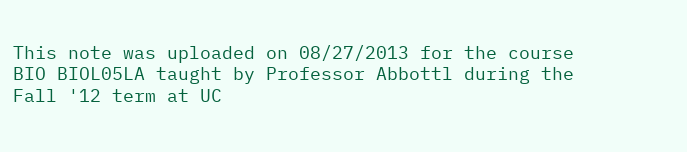This note was uploaded on 08/27/2013 for the course BIO BIOL05LA taught by Professor Abbottl during the Fall '12 term at UC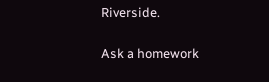Riverside.

Ask a homework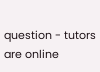question - tutors are online